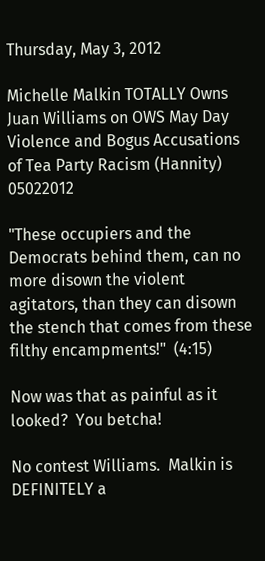Thursday, May 3, 2012

Michelle Malkin TOTALLY Owns Juan Williams on OWS May Day Violence and Bogus Accusations of Tea Party Racism (Hannity) 05022012

"These occupiers and the Democrats behind them, can no more disown the violent agitators, than they can disown the stench that comes from these filthy encampments!"  (4:15)

Now was that as painful as it looked?  You betcha!

No contest Williams.  Malkin is DEFINITELY a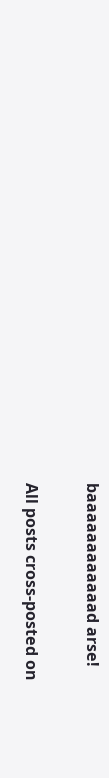baaaaaaaaaaaad arse!

All posts cross-posted on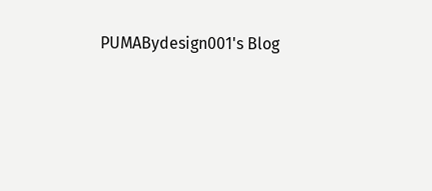PUMABydesign001's Blog